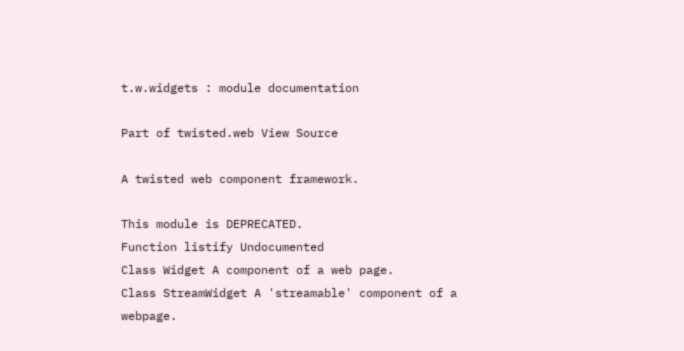t.w.widgets : module documentation

Part of twisted.web View Source

A twisted web component framework.

This module is DEPRECATED.
Function listify Undocumented
Class Widget A component of a web page.
Class StreamWidget A 'streamable' component of a webpage.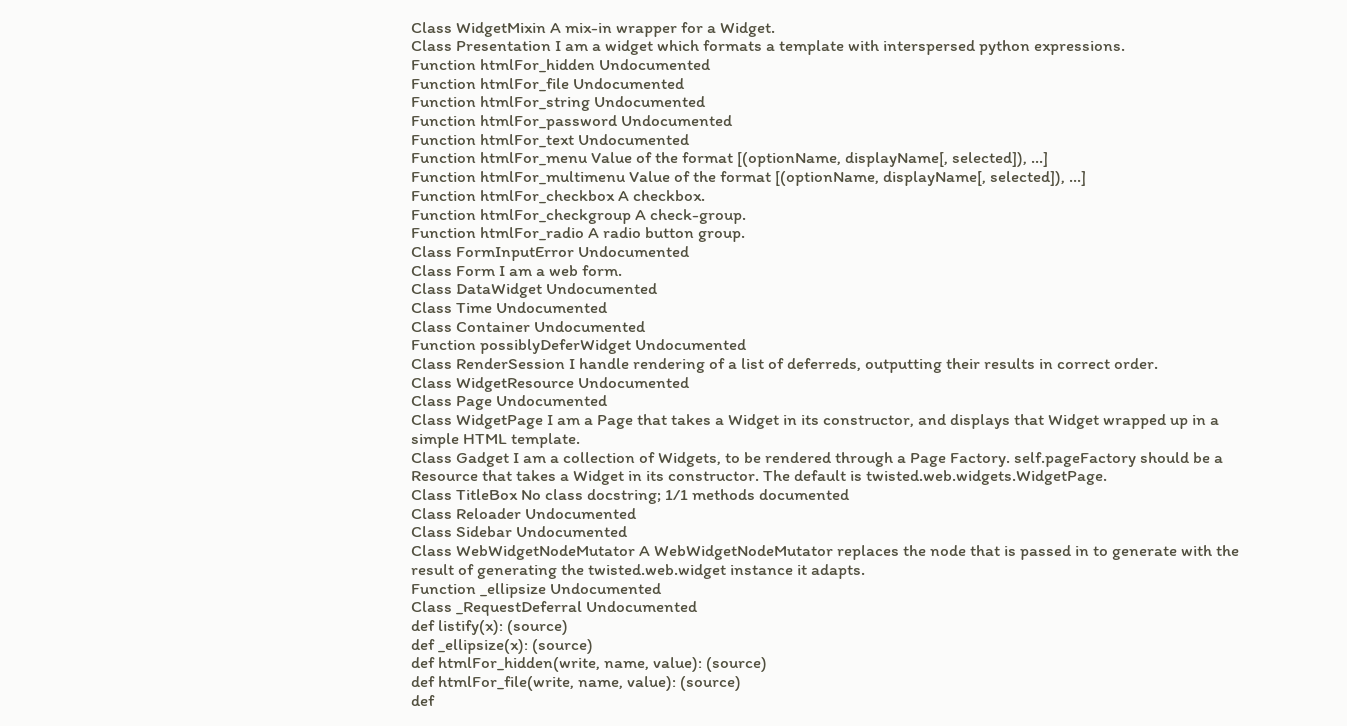Class WidgetMixin A mix-in wrapper for a Widget.
Class Presentation I am a widget which formats a template with interspersed python expressions.
Function htmlFor_hidden Undocumented
Function htmlFor_file Undocumented
Function htmlFor_string Undocumented
Function htmlFor_password Undocumented
Function htmlFor_text Undocumented
Function htmlFor_menu Value of the format [(optionName, displayName[, selected]), ...]
Function htmlFor_multimenu Value of the format [(optionName, displayName[, selected]), ...]
Function htmlFor_checkbox A checkbox.
Function htmlFor_checkgroup A check-group.
Function htmlFor_radio A radio button group.
Class FormInputError Undocumented
Class Form I am a web form.
Class DataWidget Undocumented
Class Time Undocumented
Class Container Undocumented
Function possiblyDeferWidget Undocumented
Class RenderSession I handle rendering of a list of deferreds, outputting their results in correct order.
Class WidgetResource Undocumented
Class Page Undocumented
Class WidgetPage I am a Page that takes a Widget in its constructor, and displays that Widget wrapped up in a simple HTML template.
Class Gadget I am a collection of Widgets, to be rendered through a Page Factory. self.pageFactory should be a Resource that takes a Widget in its constructor. The default is twisted.web.widgets.WidgetPage.
Class TitleBox No class docstring; 1/1 methods documented
Class Reloader Undocumented
Class Sidebar Undocumented
Class WebWidgetNodeMutator A WebWidgetNodeMutator replaces the node that is passed in to generate with the result of generating the twisted.web.widget instance it adapts.
Function _ellipsize Undocumented
Class _RequestDeferral Undocumented
def listify(x): (source)
def _ellipsize(x): (source)
def htmlFor_hidden(write, name, value): (source)
def htmlFor_file(write, name, value): (source)
def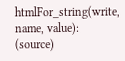htmlFor_string(write, name, value): (source)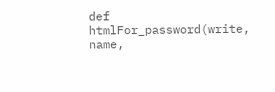def htmlFor_password(write, name,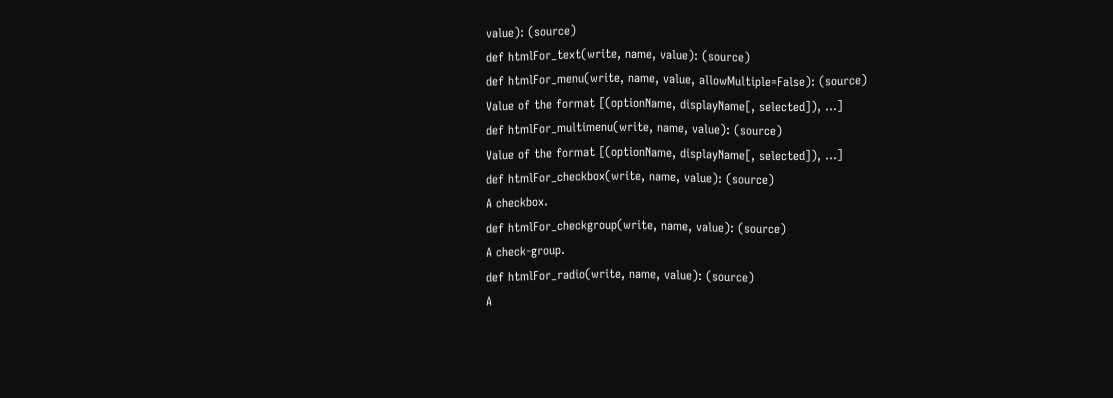value): (source)
def htmlFor_text(write, name, value): (source)
def htmlFor_menu(write, name, value, allowMultiple=False): (source)
Value of the format [(optionName, displayName[, selected]), ...]
def htmlFor_multimenu(write, name, value): (source)
Value of the format [(optionName, displayName[, selected]), ...]
def htmlFor_checkbox(write, name, value): (source)
A checkbox.
def htmlFor_checkgroup(write, name, value): (source)
A check-group.
def htmlFor_radio(write, name, value): (source)
A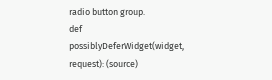radio button group.
def possiblyDeferWidget(widget, request): (source)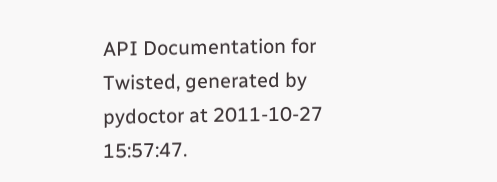API Documentation for Twisted, generated by pydoctor at 2011-10-27 15:57:47.